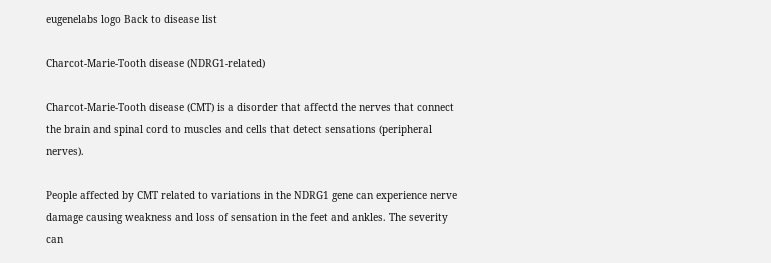eugenelabs logo Back to disease list

Charcot-Marie-Tooth disease (NDRG1-related)

Charcot-Marie-Tooth disease (CMT) is a disorder that affectd the nerves that connect the brain and spinal cord to muscles and cells that detect sensations (peripheral nerves).

People affected by CMT related to variations in the NDRG1 gene can experience nerve damage causing weakness and loss of sensation in the feet and ankles. The severity can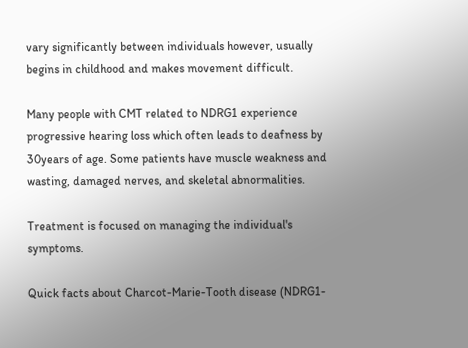vary significantly between individuals however, usually begins in childhood and makes movement difficult.

Many people with CMT related to NDRG1 experience progressive hearing loss which often leads to deafness by 30years of age. Some patients have muscle weakness and wasting, damaged nerves, and skeletal abnormalities.

Treatment is focused on managing the individual's symptoms.

Quick facts about Charcot-Marie-Tooth disease (NDRG1-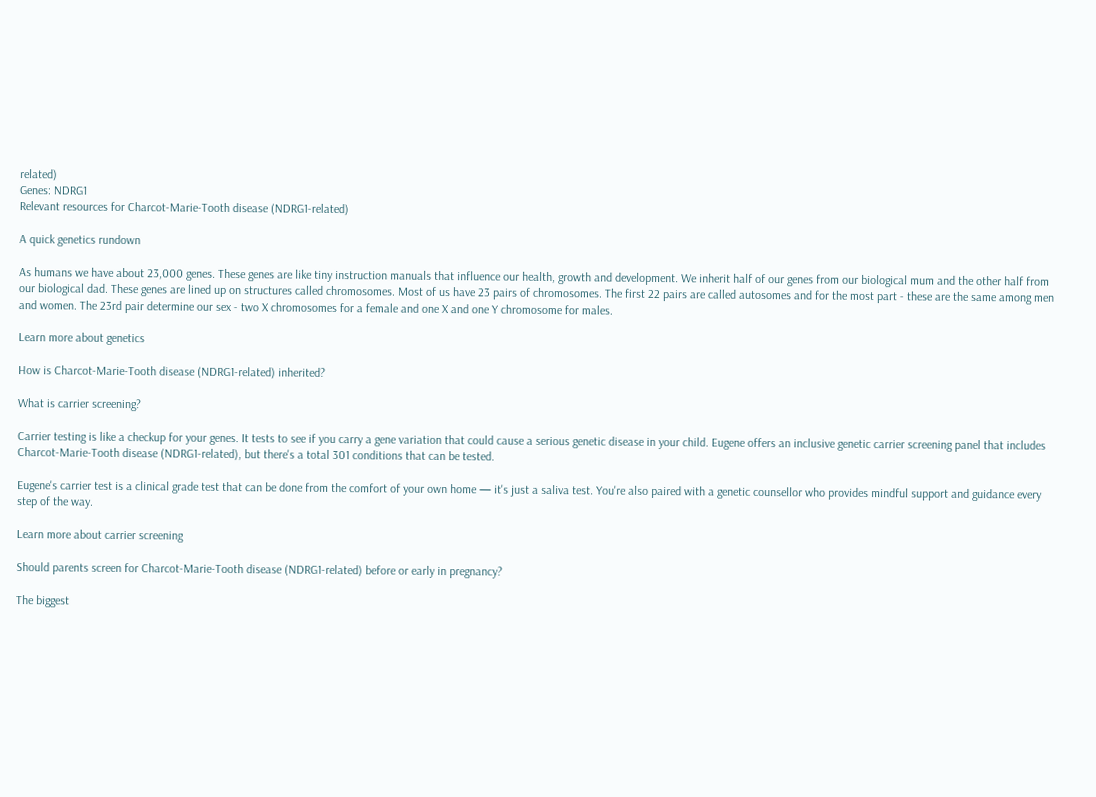related)
Genes: NDRG1
Relevant resources for Charcot-Marie-Tooth disease (NDRG1-related)

A quick genetics rundown

As humans we have about 23,000 genes. These genes are like tiny instruction manuals that influence our health, growth and development. We inherit half of our genes from our biological mum and the other half from our biological dad. These genes are lined up on structures called chromosomes. Most of us have 23 pairs of chromosomes. The first 22 pairs are called autosomes and for the most part - these are the same among men and women. The 23rd pair determine our sex - two X chromosomes for a female and one X and one Y chromosome for males.

Learn more about genetics

How is Charcot-Marie-Tooth disease (NDRG1-related) inherited?

What is carrier screening?

Carrier testing is like a checkup for your genes. It tests to see if you carry a gene variation that could cause a serious genetic disease in your child. Eugene offers an inclusive genetic carrier screening panel that includes Charcot-Marie-Tooth disease (NDRG1-related), but there's a total 301 conditions that can be tested.

Eugene's carrier test is a clinical grade test that can be done from the comfort of your own home — it's just a saliva test. You're also paired with a genetic counsellor who provides mindful support and guidance every step of the way.

Learn more about carrier screening

Should parents screen for Charcot-Marie-Tooth disease (NDRG1-related) before or early in pregnancy?

The biggest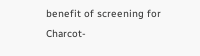benefit of screening for Charcot-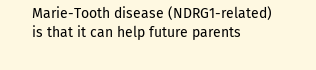Marie-Tooth disease (NDRG1-related) is that it can help future parents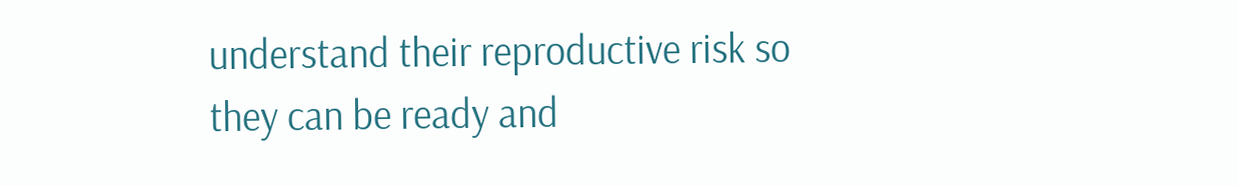understand their reproductive risk so they can be ready and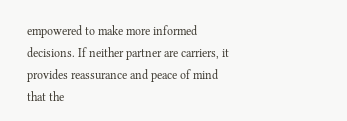empowered to make more informed decisions. If neither partner are carriers, it provides reassurance and peace of mind that the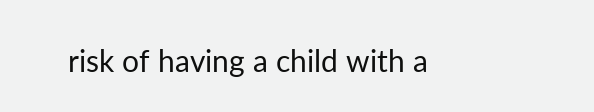risk of having a child with a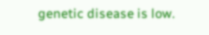genetic disease is low.